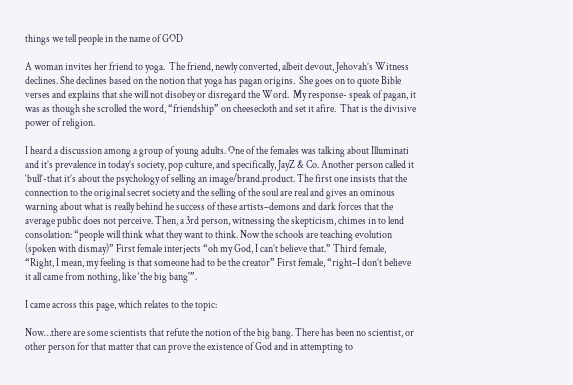things we tell people in the name of GOD

A woman invites her friend to yoga.  The friend, newly converted, albeit devout, Jehovah’s Witness declines. She declines based on the notion that yoga has pagan origins.  She goes on to quote Bible verses and explains that she will not disobey or disregard the Word.  My response- speak of pagan, it was as though she scrolled the word, “friendship” on cheesecloth and set it afire.  That is the divisive power of religion.

I heard a discussion among a group of young adults. One of the females was talking about Illuminati and it’s prevalence in today’s society, pop culture, and specifically, JayZ & Co. Another person called it ‘bull’-that it’s about the psychology of selling an image/brand.product. The first one insists that the connection to the original secret society and the selling of the soul are real and gives an ominous warning about what is really behind he success of these artists–demons and dark forces that the average public does not perceive. Then, a 3rd person, witnessing the skepticism, chimes in to lend consolation: “people will think what they want to think. Now the schools are teaching evolution (spoken with dismay)” First female interjects “oh my God, I can’t believe that.” Third female, “Right, I mean, my feeling is that someone had to be the creator” First female, “right–I don’t believe it all came from nothing, like ‘the big bang'”.

I came across this page, which relates to the topic:

Now…there are some scientists that refute the notion of the big bang. There has been no scientist, or other person for that matter that can prove the existence of God and in attempting to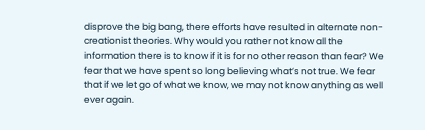disprove the big bang, there efforts have resulted in alternate non-creationist theories. Why would you rather not know all the information there is to know if it is for no other reason than fear? We fear that we have spent so long believing what’s not true. We fear that if we let go of what we know, we may not know anything as well ever again.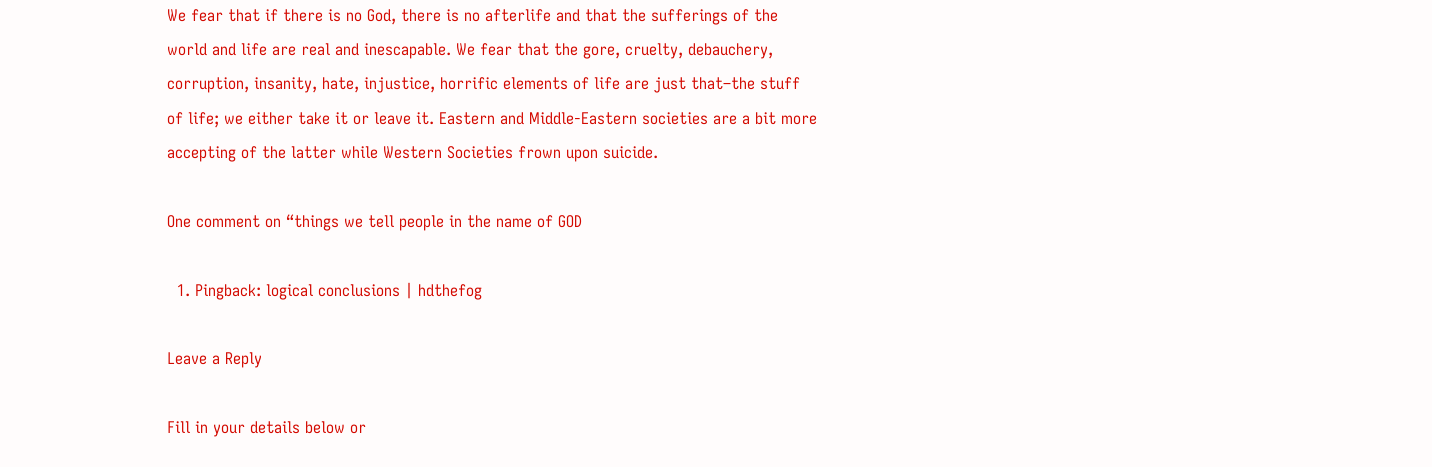We fear that if there is no God, there is no afterlife and that the sufferings of the world and life are real and inescapable. We fear that the gore, cruelty, debauchery, corruption, insanity, hate, injustice, horrific elements of life are just that–the stuff of life; we either take it or leave it. Eastern and Middle-Eastern societies are a bit more accepting of the latter while Western Societies frown upon suicide.

One comment on “things we tell people in the name of GOD

  1. Pingback: logical conclusions | hdthefog

Leave a Reply

Fill in your details below or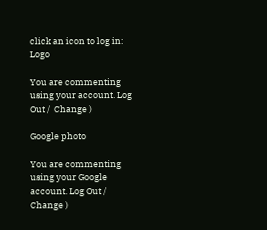click an icon to log in: Logo

You are commenting using your account. Log Out /  Change )

Google photo

You are commenting using your Google account. Log Out /  Change )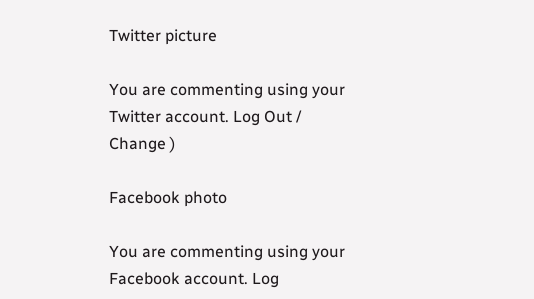Twitter picture

You are commenting using your Twitter account. Log Out /  Change )

Facebook photo

You are commenting using your Facebook account. Log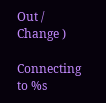Out /  Change )

Connecting to %s